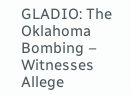GLADIO: The Oklahoma Bombing – Witnesses Allege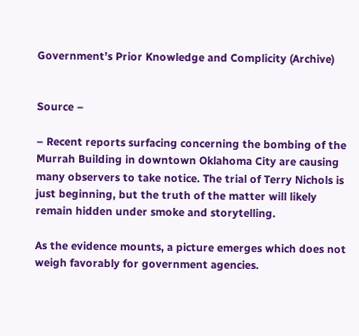Government’s Prior Knowledge and Complicity (Archive)


Source –

– Recent reports surfacing concerning the bombing of the Murrah Building in downtown Oklahoma City are causing many observers to take notice. The trial of Terry Nichols is just beginning, but the truth of the matter will likely remain hidden under smoke and storytelling.

As the evidence mounts, a picture emerges which does not weigh favorably for government agencies.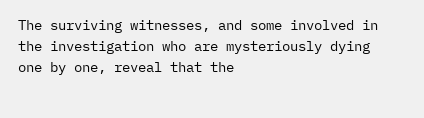The surviving witnesses, and some involved in the investigation who are mysteriously dying one by one, reveal that the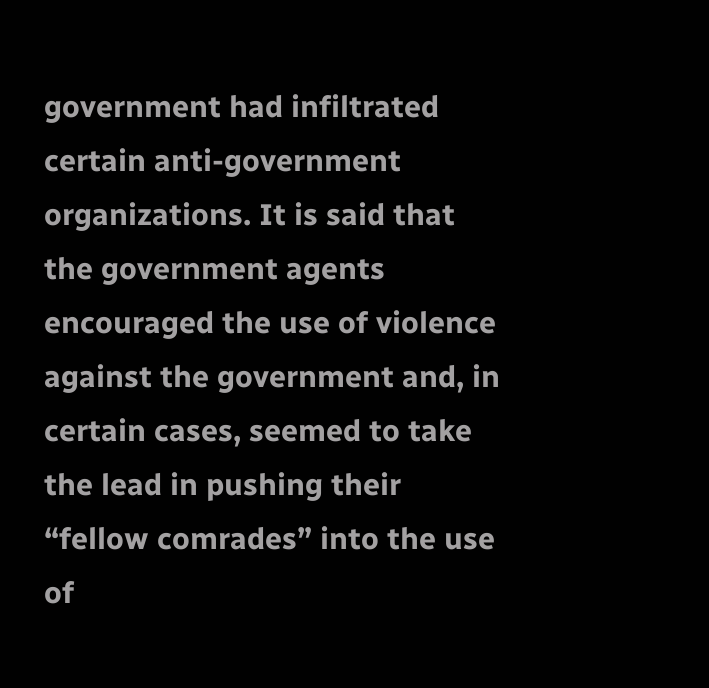government had infiltrated certain anti-government organizations. It is said that the government agents encouraged the use of violence against the government and, in certain cases, seemed to take the lead in pushing their “fellow comrades” into the use of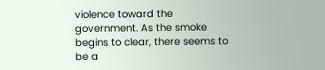violence toward the government. As the smoke begins to clear, there seems to be a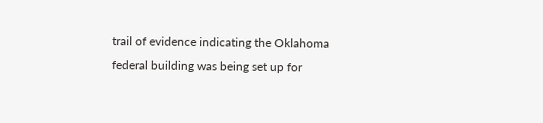trail of evidence indicating the Oklahoma federal building was being set up for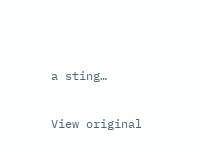a sting…

View original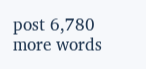post 6,780 more words